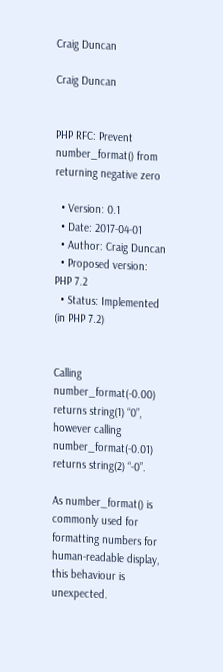Craig Duncan

Craig Duncan


PHP RFC: Prevent number_format() from returning negative zero

  • Version: 0.1
  • Date: 2017-04-01
  • Author: Craig Duncan
  • Proposed version: PHP 7.2
  • Status: Implemented (in PHP 7.2)


Calling number_format(-0.00) returns string(1) “0”, however calling number_format(-0.01) returns string(2) “-0”.

As number_format() is commonly used for formatting numbers for human-readable display, this behaviour is unexpected.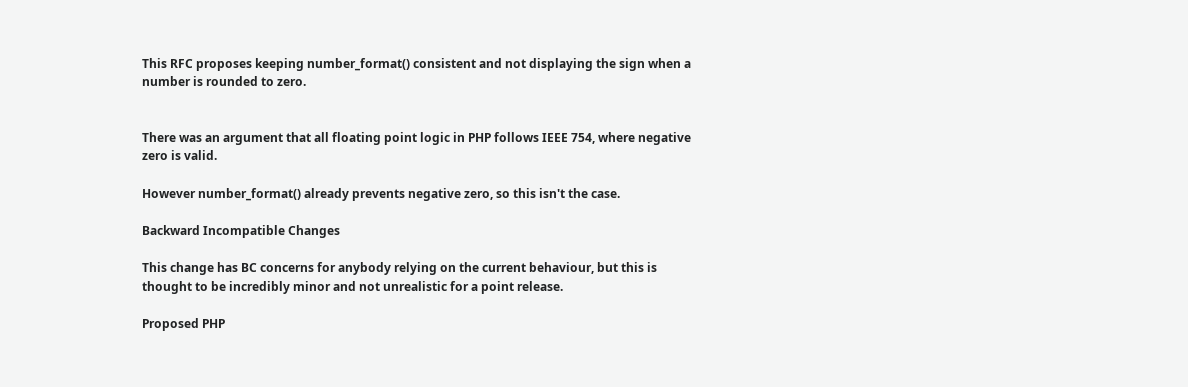This RFC proposes keeping number_format() consistent and not displaying the sign when a number is rounded to zero.


There was an argument that all floating point logic in PHP follows IEEE 754, where negative zero is valid.

However number_format() already prevents negative zero, so this isn't the case.

Backward Incompatible Changes

This change has BC concerns for anybody relying on the current behaviour, but this is thought to be incredibly minor and not unrealistic for a point release.

Proposed PHP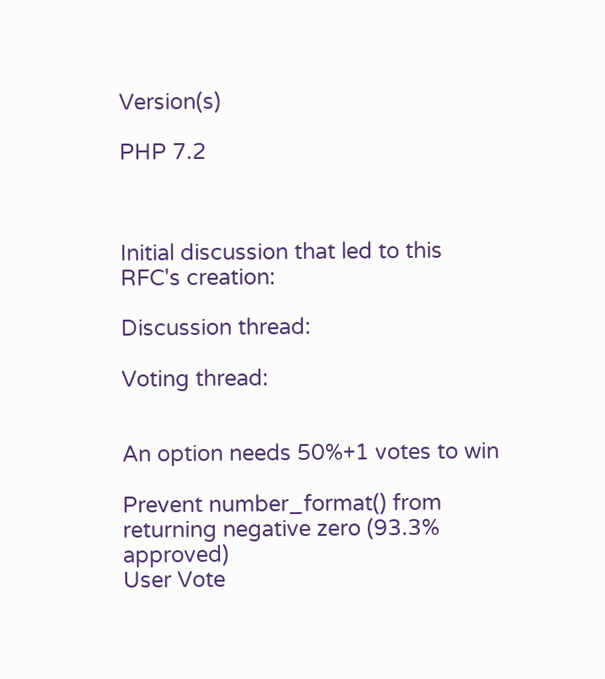Version(s)

PHP 7.2



Initial discussion that led to this RFC's creation:

Discussion thread:

Voting thread:


An option needs 50%+1 votes to win

Prevent number_format() from returning negative zero (93.3% approved)
User Vote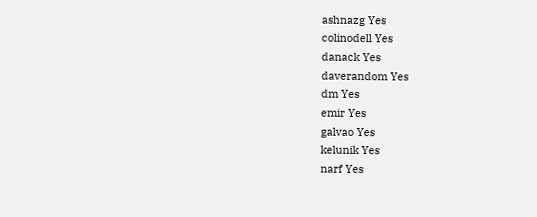ashnazg Yes
colinodell Yes
danack Yes
daverandom Yes
dm Yes
emir Yes
galvao Yes
kelunik Yes
narf Yes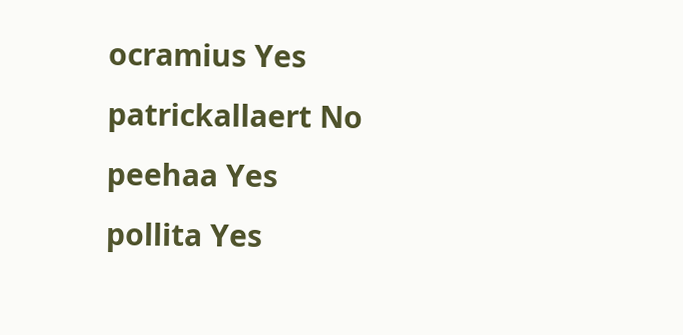ocramius Yes
patrickallaert No
peehaa Yes
pollita Yes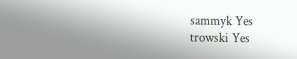sammyk Yes
trowski Yes